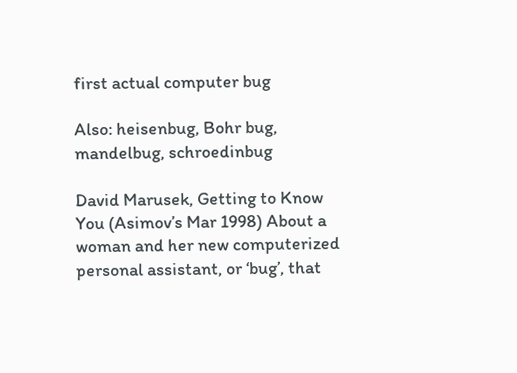first actual computer bug

Also: heisenbug, Bohr bug, mandelbug, schroedinbug

David Marusek, Getting to Know You (Asimov’s Mar 1998) About a woman and her new computerized personal assistant, or ‘bug’, that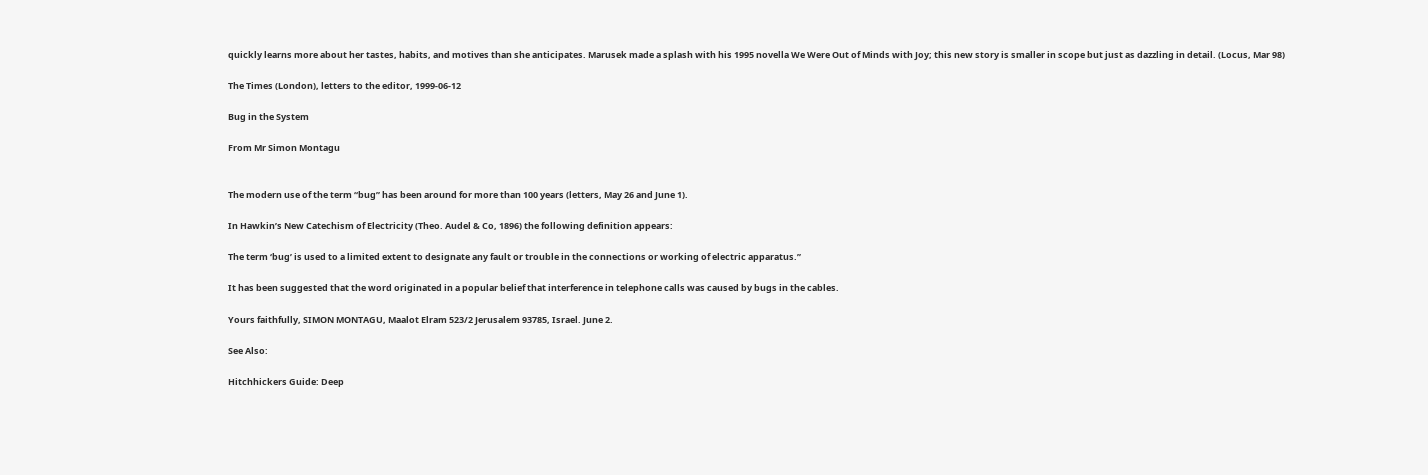quickly learns more about her tastes, habits, and motives than she anticipates. Marusek made a splash with his 1995 novella We Were Out of Minds with Joy; this new story is smaller in scope but just as dazzling in detail. (Locus, Mar 98)

The Times (London), letters to the editor, 1999-06-12

Bug in the System

From Mr Simon Montagu


The modern use of the term “bug” has been around for more than 100 years (letters, May 26 and June 1).

In Hawkin’s New Catechism of Electricity (Theo. Audel & Co, 1896) the following definition appears:

The term ‘bug’ is used to a limited extent to designate any fault or trouble in the connections or working of electric apparatus.”

It has been suggested that the word originated in a popular belief that interference in telephone calls was caused by bugs in the cables.

Yours faithfully, SIMON MONTAGU, Maalot Elram 523/2 Jerusalem 93785, Israel. June 2.

See Also:

Hitchhickers Guide: Deep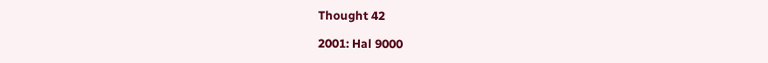Thought 42

2001: Hal 9000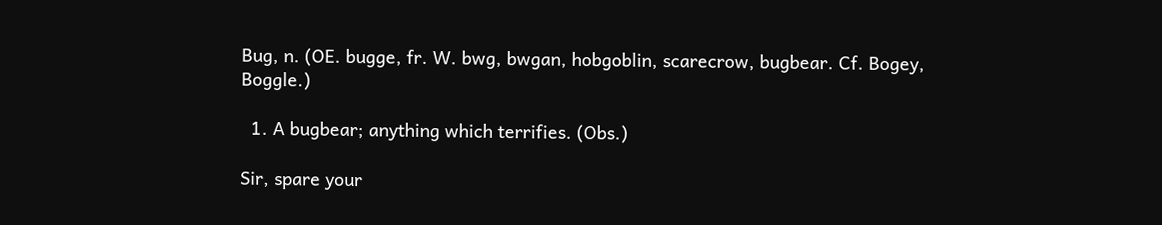Bug, n. (OE. bugge, fr. W. bwg, bwgan, hobgoblin, scarecrow, bugbear. Cf. Bogey, Boggle.)

  1. A bugbear; anything which terrifies. (Obs.)

Sir, spare your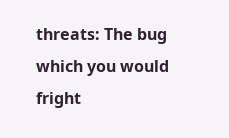threats: The bug which you would fright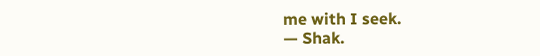me with I seek.
— Shak.